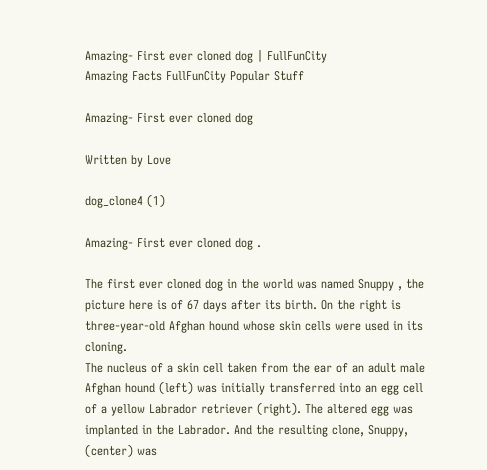Amazing- First ever cloned dog | FullFunCity
Amazing Facts FullFunCity Popular Stuff

Amazing- First ever cloned dog

Written by Love

dog_clone4 (1)

Amazing- First ever cloned dog .

The first ever cloned dog in the world was named Snuppy , the picture here is of 67 days after its birth. On the right is three-year-old Afghan hound whose skin cells were used in its cloning.
The nucleus of a skin cell taken from the ear of an adult male Afghan hound (left) was initially transferred into an egg cell of a yellow Labrador retriever (right). The altered egg was implanted in the Labrador. And the resulting clone, Snuppy, (center) was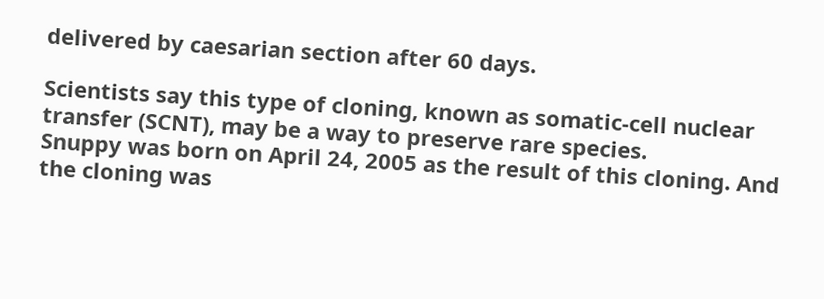delivered by caesarian section after 60 days.

Scientists say this type of cloning, known as somatic-cell nuclear transfer (SCNT), may be a way to preserve rare species.
Snuppy was born on April 24, 2005 as the result of this cloning. And the cloning was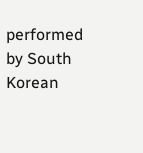performed by South Korean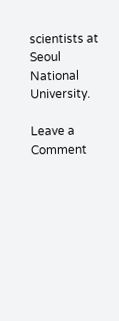scientists at Seoul National University.

Leave a Comment